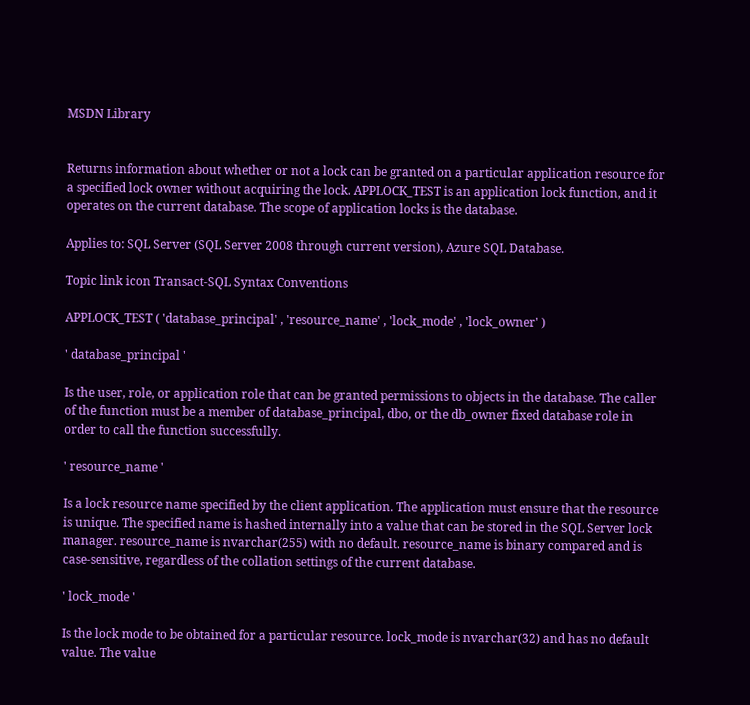MSDN Library


Returns information about whether or not a lock can be granted on a particular application resource for a specified lock owner without acquiring the lock. APPLOCK_TEST is an application lock function, and it operates on the current database. The scope of application locks is the database.

Applies to: SQL Server (SQL Server 2008 through current version), Azure SQL Database.

Topic link icon Transact-SQL Syntax Conventions

APPLOCK_TEST ( 'database_principal' , 'resource_name' , 'lock_mode' , 'lock_owner' )

' database_principal '

Is the user, role, or application role that can be granted permissions to objects in the database. The caller of the function must be a member of database_principal, dbo, or the db_owner fixed database role in order to call the function successfully.

' resource_name '

Is a lock resource name specified by the client application. The application must ensure that the resource is unique. The specified name is hashed internally into a value that can be stored in the SQL Server lock manager. resource_name is nvarchar(255) with no default. resource_name is binary compared and is case-sensitive, regardless of the collation settings of the current database.

' lock_mode '

Is the lock mode to be obtained for a particular resource. lock_mode is nvarchar(32) and has no default value. The value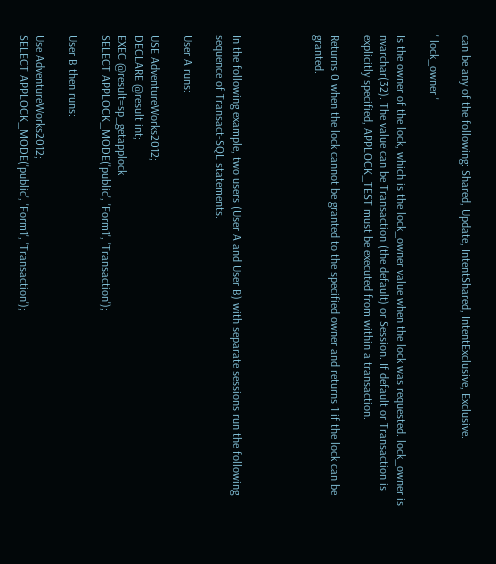can be any of the following: Shared, Update, IntentShared, IntentExclusive, Exclusive.

' lock_owner '

Is the owner of the lock, which is the lock_owner value when the lock was requested. lock_owner is nvarchar(32). The value can be Transaction (the default) or Session. If default or Transaction is explicitly specified, APPLOCK_TEST must be executed from within a transaction.

Returns 0 when the lock cannot be granted to the specified owner and returns 1 if the lock can be granted.




In the following example, two users (User A and User B) with separate sessions run the following sequence of Transact-SQL statements.

User A runs:

USE AdventureWorks2012;
DECLARE @result int;
EXEC @result=sp_getapplock
SELECT APPLOCK_MODE('public', 'Form1', 'Transaction');

User B then runs:

Use AdventureWorks2012;
SELECT APPLOCK_MODE('public', 'Form1', 'Transaction');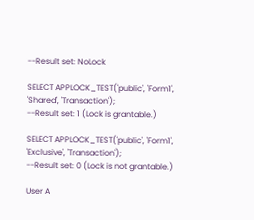--Result set: NoLock

SELECT APPLOCK_TEST('public', 'Form1', 'Shared', 'Transaction');
--Result set: 1 (Lock is grantable.)

SELECT APPLOCK_TEST('public', 'Form1', 'Exclusive', 'Transaction');
--Result set: 0 (Lock is not grantable.)

User A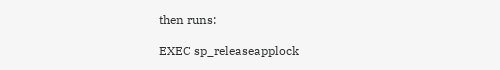then runs:

EXEC sp_releaseapplock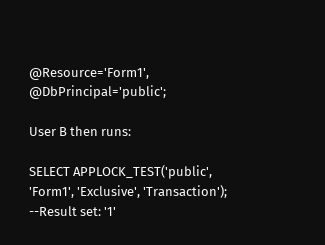@Resource='Form1', @DbPrincipal='public';

User B then runs:

SELECT APPLOCK_TEST('public', 'Form1', 'Exclusive', 'Transaction');
--Result set: '1'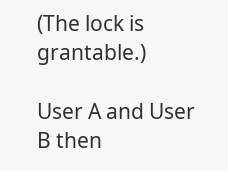(The lock is grantable.)

User A and User B then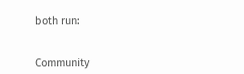both run:


Community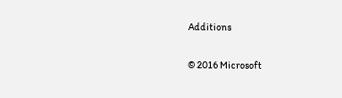Additions

© 2016 Microsoft